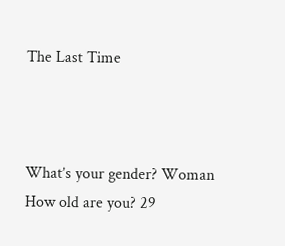The Last Time



What’s your gender? Woman
How old are you? 29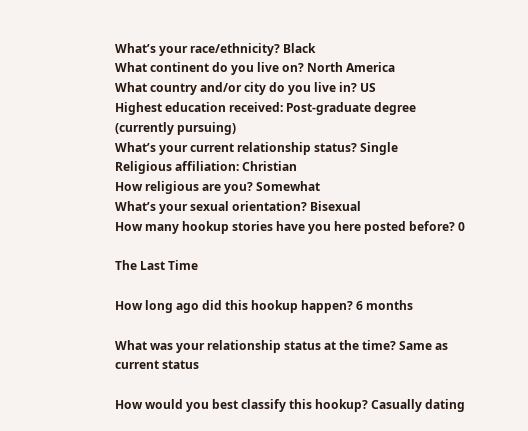What’s your race/ethnicity? Black
What continent do you live on? North America
What country and/or city do you live in? US
Highest education received: Post-graduate degree (currently pursuing)
What’s your current relationship status? Single
Religious affiliation: Christian
How religious are you? Somewhat
What’s your sexual orientation? Bisexual
How many hookup stories have you here posted before? 0

The Last Time

How long ago did this hookup happen? 6 months

What was your relationship status at the time? Same as current status

How would you best classify this hookup? Casually dating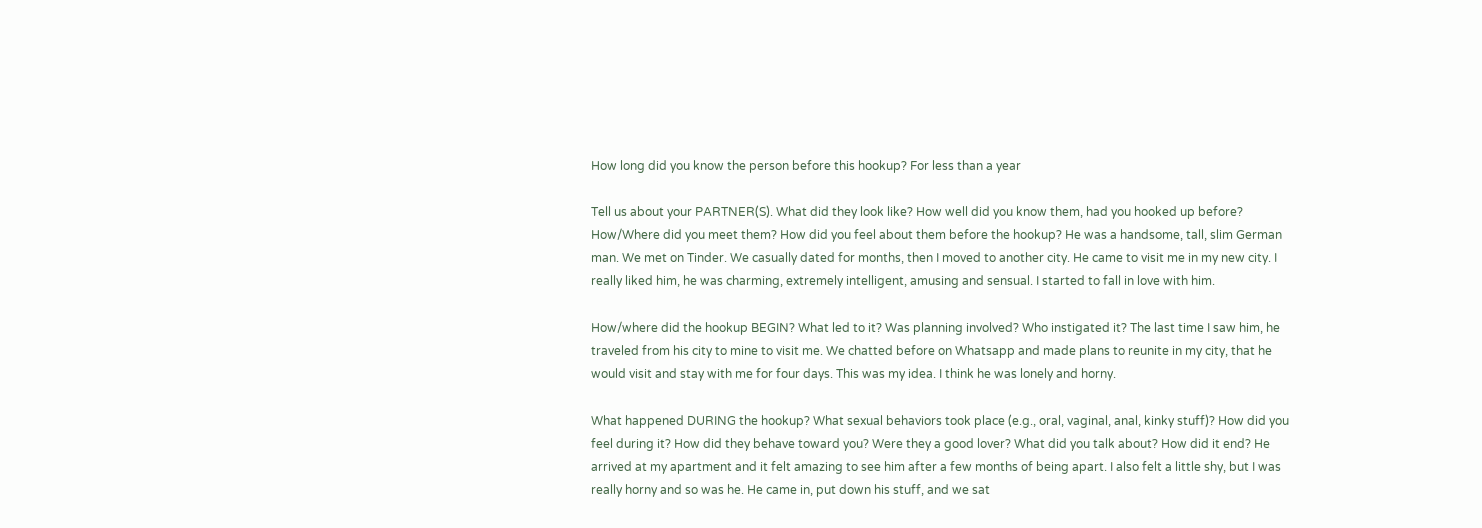How long did you know the person before this hookup? For less than a year

Tell us about your PARTNER(S). What did they look like? How well did you know them, had you hooked up before? How/Where did you meet them? How did you feel about them before the hookup? He was a handsome, tall, slim German man. We met on Tinder. We casually dated for months, then I moved to another city. He came to visit me in my new city. I really liked him, he was charming, extremely intelligent, amusing and sensual. I started to fall in love with him.

How/where did the hookup BEGIN? What led to it? Was planning involved? Who instigated it? The last time I saw him, he traveled from his city to mine to visit me. We chatted before on Whatsapp and made plans to reunite in my city, that he would visit and stay with me for four days. This was my idea. I think he was lonely and horny.

What happened DURING the hookup? What sexual behaviors took place (e.g., oral, vaginal, anal, kinky stuff)? How did you feel during it? How did they behave toward you? Were they a good lover? What did you talk about? How did it end? He arrived at my apartment and it felt amazing to see him after a few months of being apart. I also felt a little shy, but I was really horny and so was he. He came in, put down his stuff, and we sat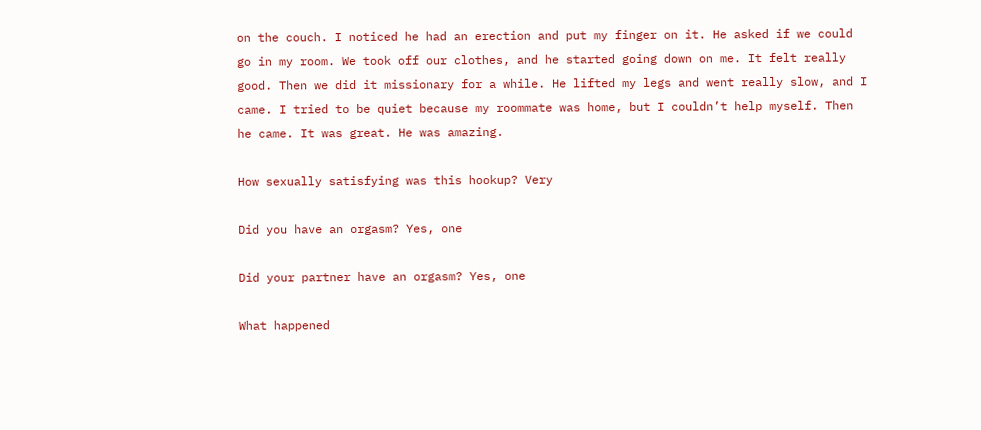on the couch. I noticed he had an erection and put my finger on it. He asked if we could go in my room. We took off our clothes, and he started going down on me. It felt really good. Then we did it missionary for a while. He lifted my legs and went really slow, and I came. I tried to be quiet because my roommate was home, but I couldn’t help myself. Then he came. It was great. He was amazing.

How sexually satisfying was this hookup? Very

Did you have an orgasm? Yes, one

Did your partner have an orgasm? Yes, one

What happened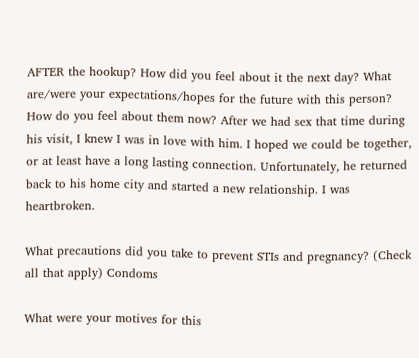AFTER the hookup? How did you feel about it the next day? What are/were your expectations/hopes for the future with this person? How do you feel about them now? After we had sex that time during his visit, I knew I was in love with him. I hoped we could be together, or at least have a long lasting connection. Unfortunately, he returned back to his home city and started a new relationship. I was heartbroken.

What precautions did you take to prevent STIs and pregnancy? (Check all that apply) Condoms

What were your motives for this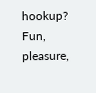hookup? Fun, pleasure,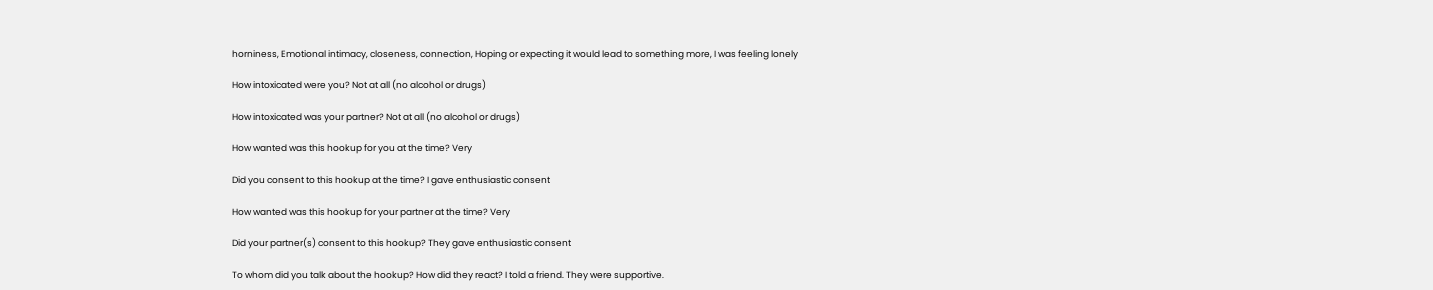horniness, Emotional intimacy, closeness, connection, Hoping or expecting it would lead to something more, I was feeling lonely

How intoxicated were you? Not at all (no alcohol or drugs)

How intoxicated was your partner? Not at all (no alcohol or drugs)

How wanted was this hookup for you at the time? Very

Did you consent to this hookup at the time? I gave enthusiastic consent

How wanted was this hookup for your partner at the time? Very

Did your partner(s) consent to this hookup? They gave enthusiastic consent

To whom did you talk about the hookup? How did they react? I told a friend. They were supportive.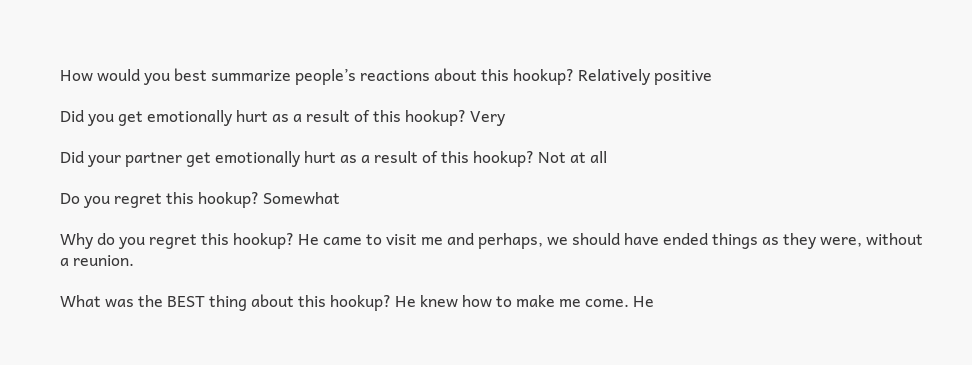How would you best summarize people’s reactions about this hookup? Relatively positive

Did you get emotionally hurt as a result of this hookup? Very

Did your partner get emotionally hurt as a result of this hookup? Not at all

Do you regret this hookup? Somewhat

Why do you regret this hookup? He came to visit me and perhaps, we should have ended things as they were, without a reunion.

What was the BEST thing about this hookup? He knew how to make me come. He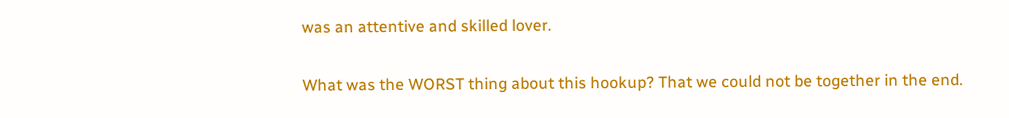was an attentive and skilled lover.

What was the WORST thing about this hookup? That we could not be together in the end.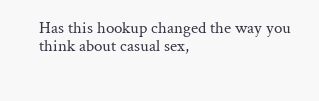Has this hookup changed the way you think about casual sex,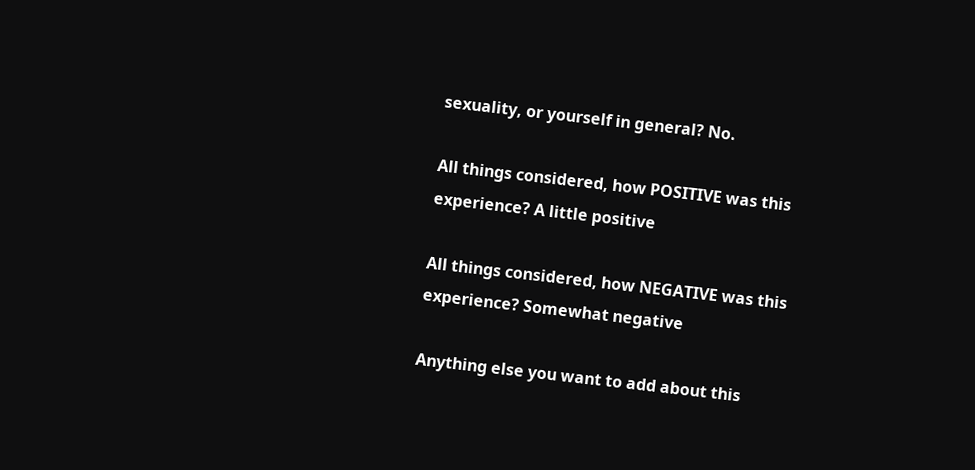sexuality, or yourself in general? No.

All things considered, how POSITIVE was this experience? A little positive

All things considered, how NEGATIVE was this experience? Somewhat negative

Anything else you want to add about this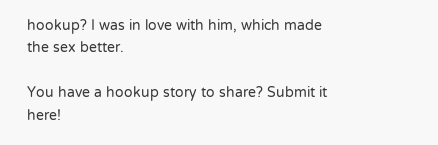hookup? I was in love with him, which made the sex better.

You have a hookup story to share? Submit it here!